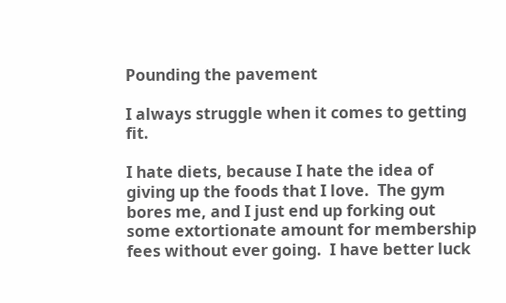Pounding the pavement

I always struggle when it comes to getting fit.

I hate diets, because I hate the idea of giving up the foods that I love.  The gym bores me, and I just end up forking out some extortionate amount for membership fees without ever going.  I have better luck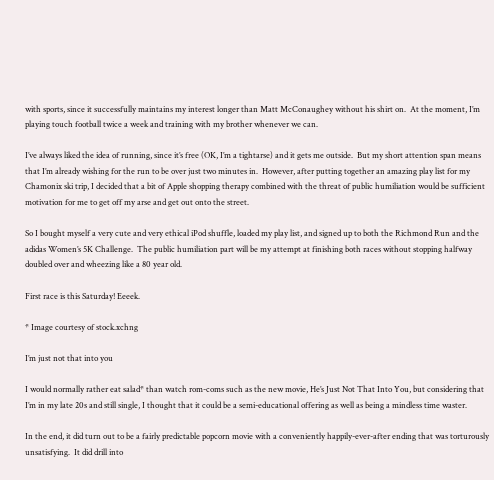with sports, since it successfully maintains my interest longer than Matt McConaughey without his shirt on.  At the moment, I’m playing touch football twice a week and training with my brother whenever we can.

I’ve always liked the idea of running, since it’s free (OK, I’m a tightarse) and it gets me outside.  But my short attention span means that I’m already wishing for the run to be over just two minutes in.  However, after putting together an amazing play list for my Chamonix ski trip, I decided that a bit of Apple shopping therapy combined with the threat of public humiliation would be sufficient motivation for me to get off my arse and get out onto the street.

So I bought myself a very cute and very ethical iPod shuffle, loaded my play list, and signed up to both the Richmond Run and the adidas Women’s 5K Challenge.  The public humiliation part will be my attempt at finishing both races without stopping halfway doubled over and wheezing like a 80 year old.

First race is this Saturday! Eeeek.

* Image courtesy of stock.xchng

I’m just not that into you

I would normally rather eat salad* than watch rom-coms such as the new movie, He’s Just Not That Into You, but considering that I’m in my late 20s and still single, I thought that it could be a semi-educational offering as well as being a mindless time waster.

In the end, it did turn out to be a fairly predictable popcorn movie with a conveniently happily-ever-after ending that was torturously unsatisfying.  It did drill into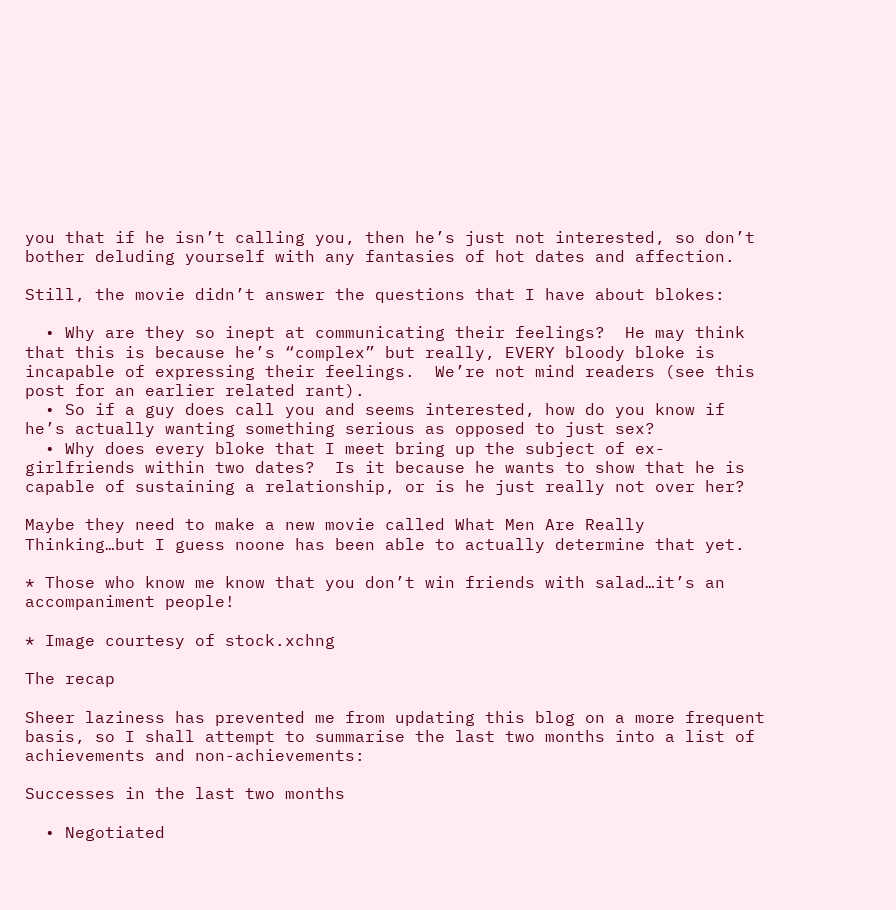you that if he isn’t calling you, then he’s just not interested, so don’t bother deluding yourself with any fantasies of hot dates and affection.

Still, the movie didn’t answer the questions that I have about blokes:

  • Why are they so inept at communicating their feelings?  He may think that this is because he’s “complex” but really, EVERY bloody bloke is incapable of expressing their feelings.  We’re not mind readers (see this post for an earlier related rant).
  • So if a guy does call you and seems interested, how do you know if he’s actually wanting something serious as opposed to just sex?
  • Why does every bloke that I meet bring up the subject of ex-girlfriends within two dates?  Is it because he wants to show that he is capable of sustaining a relationship, or is he just really not over her?

Maybe they need to make a new movie called What Men Are Really Thinking…but I guess noone has been able to actually determine that yet.

* Those who know me know that you don’t win friends with salad…it’s an accompaniment people!

* Image courtesy of stock.xchng

The recap

Sheer laziness has prevented me from updating this blog on a more frequent basis, so I shall attempt to summarise the last two months into a list of achievements and non-achievements:

Successes in the last two months

  • Negotiated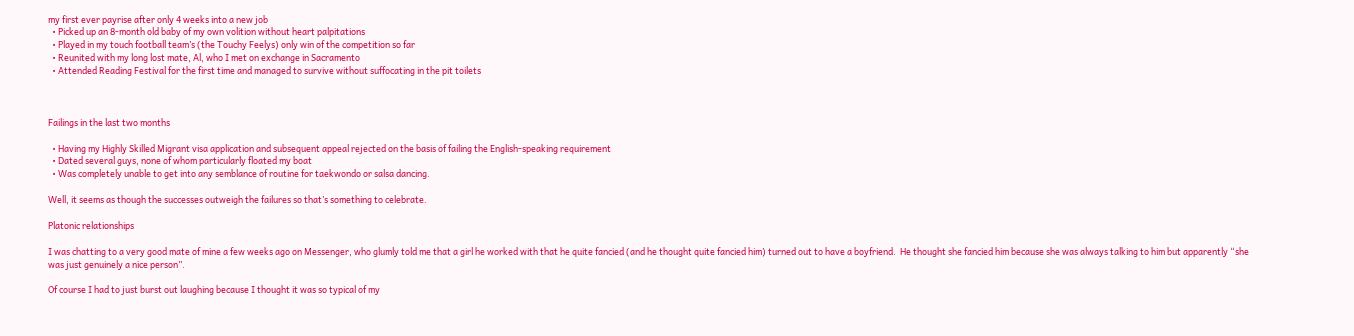my first ever payrise after only 4 weeks into a new job
  • Picked up an 8-month old baby of my own volition without heart palpitations
  • Played in my touch football team’s (the Touchy Feelys) only win of the competition so far
  • Reunited with my long lost mate, Al, who I met on exchange in Sacramento
  • Attended Reading Festival for the first time and managed to survive without suffocating in the pit toilets



Failings in the last two months

  • Having my Highly Skilled Migrant visa application and subsequent appeal rejected on the basis of failing the English-speaking requirement
  • Dated several guys, none of whom particularly floated my boat
  • Was completely unable to get into any semblance of routine for taekwondo or salsa dancing.

Well, it seems as though the successes outweigh the failures so that’s something to celebrate.

Platonic relationships

I was chatting to a very good mate of mine a few weeks ago on Messenger, who glumly told me that a girl he worked with that he quite fancied (and he thought quite fancied him) turned out to have a boyfriend.  He thought she fancied him because she was always talking to him but apparently “she was just genuinely a nice person”.

Of course I had to just burst out laughing because I thought it was so typical of my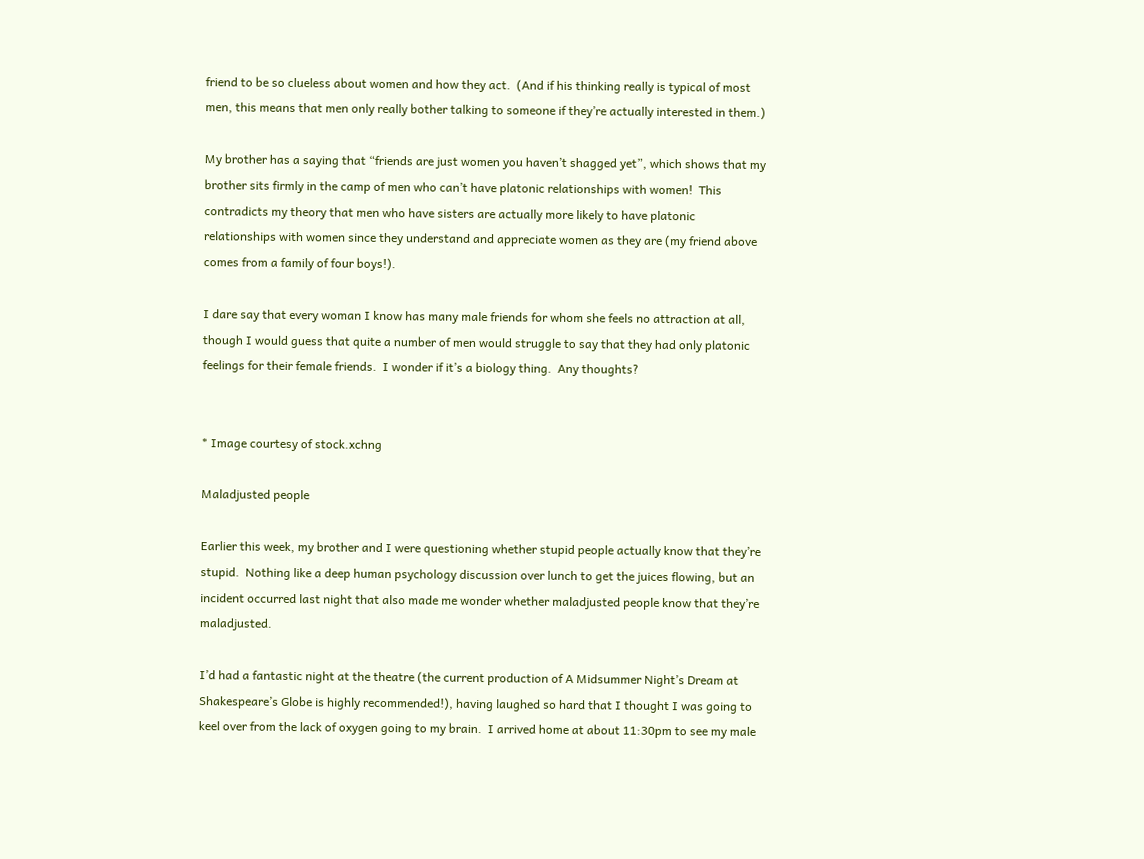friend to be so clueless about women and how they act.  (And if his thinking really is typical of most men, this means that men only really bother talking to someone if they’re actually interested in them.)

My brother has a saying that “friends are just women you haven’t shagged yet”, which shows that my brother sits firmly in the camp of men who can’t have platonic relationships with women!  This contradicts my theory that men who have sisters are actually more likely to have platonic relationships with women since they understand and appreciate women as they are (my friend above comes from a family of four boys!).

I dare say that every woman I know has many male friends for whom she feels no attraction at all, though I would guess that quite a number of men would struggle to say that they had only platonic feelings for their female friends.  I wonder if it’s a biology thing.  Any thoughts?


* Image courtesy of stock.xchng

Maladjusted people

Earlier this week, my brother and I were questioning whether stupid people actually know that they’re stupid.  Nothing like a deep human psychology discussion over lunch to get the juices flowing, but an incident occurred last night that also made me wonder whether maladjusted people know that they’re maladjusted.

I’d had a fantastic night at the theatre (the current production of A Midsummer Night’s Dream at Shakespeare’s Globe is highly recommended!), having laughed so hard that I thought I was going to keel over from the lack of oxygen going to my brain.  I arrived home at about 11:30pm to see my male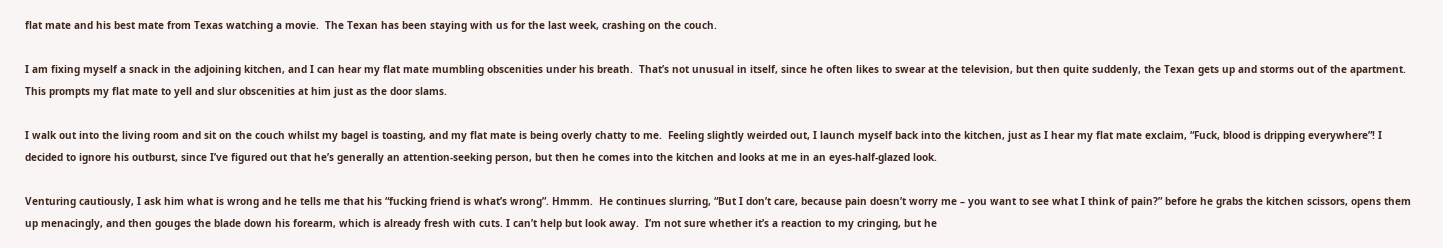flat mate and his best mate from Texas watching a movie.  The Texan has been staying with us for the last week, crashing on the couch.

I am fixing myself a snack in the adjoining kitchen, and I can hear my flat mate mumbling obscenities under his breath.  That’s not unusual in itself, since he often likes to swear at the television, but then quite suddenly, the Texan gets up and storms out of the apartment.  This prompts my flat mate to yell and slur obscenities at him just as the door slams.

I walk out into the living room and sit on the couch whilst my bagel is toasting, and my flat mate is being overly chatty to me.  Feeling slightly weirded out, I launch myself back into the kitchen, just as I hear my flat mate exclaim, “Fuck, blood is dripping everywhere”! I decided to ignore his outburst, since I’ve figured out that he’s generally an attention-seeking person, but then he comes into the kitchen and looks at me in an eyes-half-glazed look.

Venturing cautiously, I ask him what is wrong and he tells me that his “fucking friend is what’s wrong”. Hmmm.  He continues slurring, “But I don’t care, because pain doesn’t worry me – you want to see what I think of pain?” before he grabs the kitchen scissors, opens them up menacingly, and then gouges the blade down his forearm, which is already fresh with cuts. I can’t help but look away.  I’m not sure whether it’s a reaction to my cringing, but he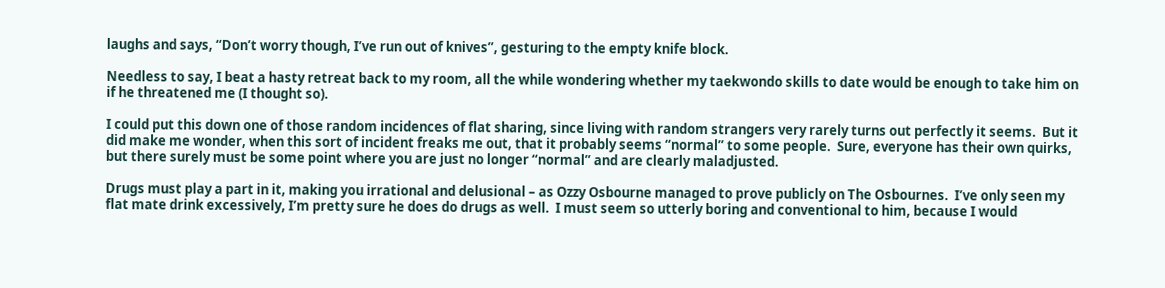laughs and says, “Don’t worry though, I’ve run out of knives”, gesturing to the empty knife block.

Needless to say, I beat a hasty retreat back to my room, all the while wondering whether my taekwondo skills to date would be enough to take him on if he threatened me (I thought so).

I could put this down one of those random incidences of flat sharing, since living with random strangers very rarely turns out perfectly it seems.  But it did make me wonder, when this sort of incident freaks me out, that it probably seems “normal” to some people.  Sure, everyone has their own quirks, but there surely must be some point where you are just no longer “normal” and are clearly maladjusted.

Drugs must play a part in it, making you irrational and delusional – as Ozzy Osbourne managed to prove publicly on The Osbournes.  I’ve only seen my flat mate drink excessively, I’m pretty sure he does do drugs as well.  I must seem so utterly boring and conventional to him, because I would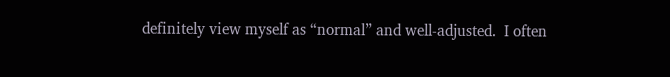definitely view myself as “normal” and well-adjusted.  I often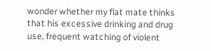wonder whether my flat mate thinks that his excessive drinking and drug use, frequent watching of violent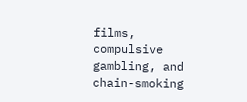films, compulsive gambling, and chain-smoking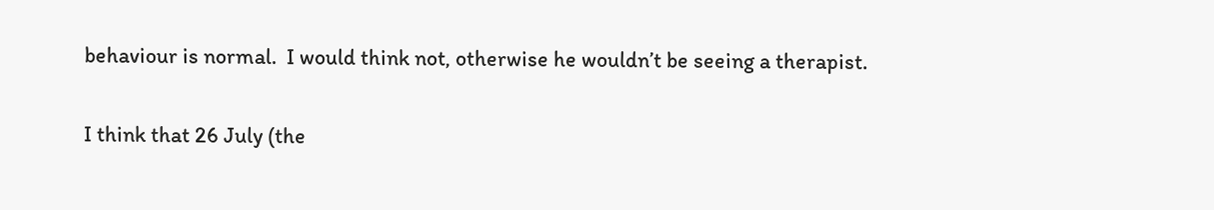behaviour is normal.  I would think not, otherwise he wouldn’t be seeing a therapist.

I think that 26 July (the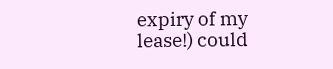expiry of my lease!) could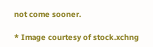not come sooner.

* Image courtesy of stock.xchng